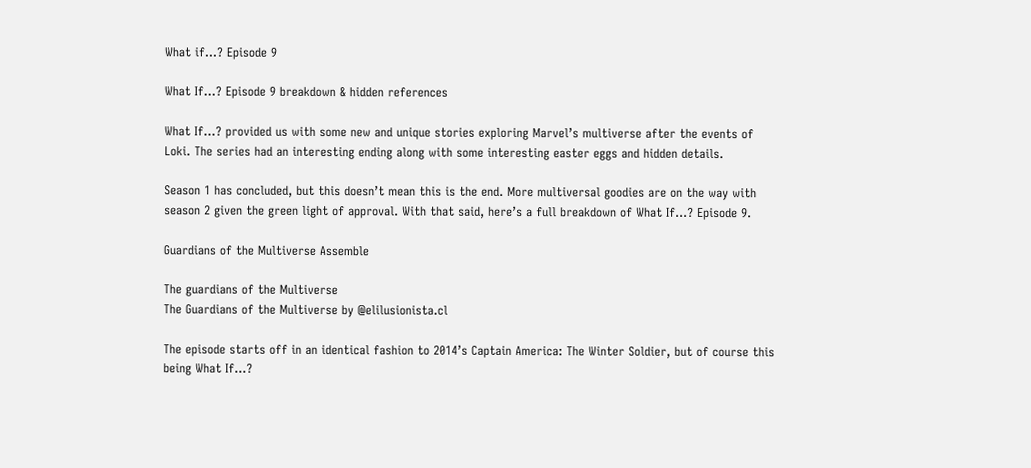What if...? Episode 9

What If…? Episode 9 breakdown & hidden references

What If…? provided us with some new and unique stories exploring Marvel’s multiverse after the events of Loki. The series had an interesting ending along with some interesting easter eggs and hidden details.

Season 1 has concluded, but this doesn’t mean this is the end. More multiversal goodies are on the way with season 2 given the green light of approval. With that said, here’s a full breakdown of What If…? Episode 9.

Guardians of the Multiverse Assemble

The guardians of the Multiverse
The Guardians of the Multiverse by @elilusionista.cl

The episode starts off in an identical fashion to 2014’s Captain America: The Winter Soldier, but of course this being What If…?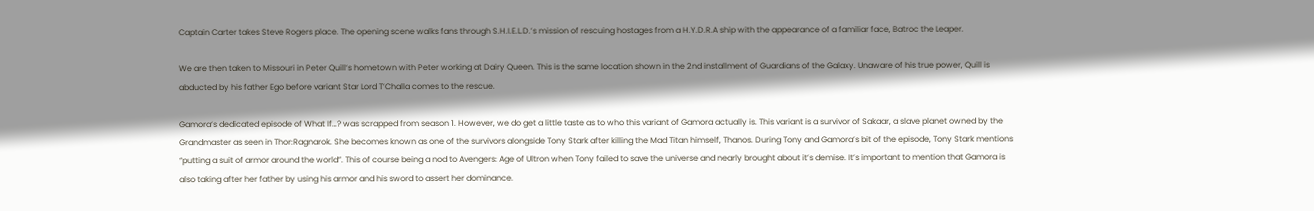Captain Carter takes Steve Rogers place. The opening scene walks fans through S.H.I.E.L.D.’s mission of rescuing hostages from a H.Y.D.R.A ship with the appearance of a familiar face, Batroc the Leaper.

We are then taken to Missouri in Peter Quill‘s hometown with Peter working at Dairy Queen. This is the same location shown in the 2nd installment of Guardians of the Galaxy. Unaware of his true power, Quill is abducted by his father Ego before variant Star Lord T’Challa comes to the rescue.

Gamora‘s dedicated episode of What If…? was scrapped from season 1. However, we do get a little taste as to who this variant of Gamora actually is. This variant is a survivor of Sakaar, a slave planet owned by the Grandmaster as seen in Thor:Ragnarok. She becomes known as one of the survivors alongside Tony Stark after killing the Mad Titan himself, Thanos. During Tony and Gamora’s bit of the episode, Tony Stark mentions “putting a suit of armor around the world”. This of course being a nod to Avengers: Age of Ultron when Tony failed to save the universe and nearly brought about it’s demise. It’s important to mention that Gamora is also taking after her father by using his armor and his sword to assert her dominance.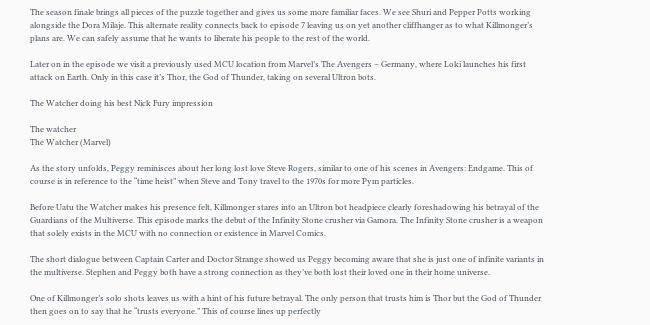The season finale brings all pieces of the puzzle together and gives us some more familiar faces. We see Shuri and Pepper Potts working alongside the Dora Milaje. This alternate reality connects back to episode 7 leaving us on yet another cliffhanger as to what Killmonger’s plans are. We can safely assume that he wants to liberate his people to the rest of the world.

Later on in the episode we visit a previously used MCU location from Marvel’s The Avengers – Germany, where Loki launches his first attack on Earth. Only in this case it’s Thor, the God of Thunder, taking on several Ultron bots.

The Watcher doing his best Nick Fury impression

The watcher
The Watcher (Marvel)

As the story unfolds, Peggy reminisces about her long lost love Steve Rogers, similar to one of his scenes in Avengers: Endgame. This of course is in reference to the “time heist” when Steve and Tony travel to the 1970s for more Pym particles.

Before Uatu the Watcher makes his presence felt, Killmonger stares into an Ultron bot headpiece clearly foreshadowing his betrayal of the Guardians of the Multiverse. This episode marks the debut of the Infinity Stone crusher via Gamora. The Infinity Stone crusher is a weapon that solely exists in the MCU with no connection or existence in Marvel Comics.

The short dialogue between Captain Carter and Doctor Strange showed us Peggy becoming aware that she is just one of infinite variants in the multiverse. Stephen and Peggy both have a strong connection as they’ve both lost their loved one in their home universe.

One of Killmonger’s solo shots leaves us with a hint of his future betrayal. The only person that trusts him is Thor but the God of Thunder then goes on to say that he “trusts everyone.” This of course lines up perfectly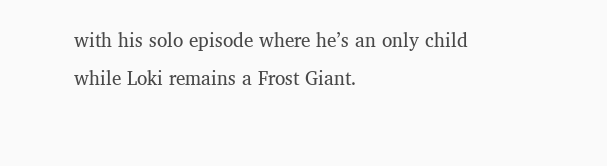with his solo episode where he’s an only child while Loki remains a Frost Giant.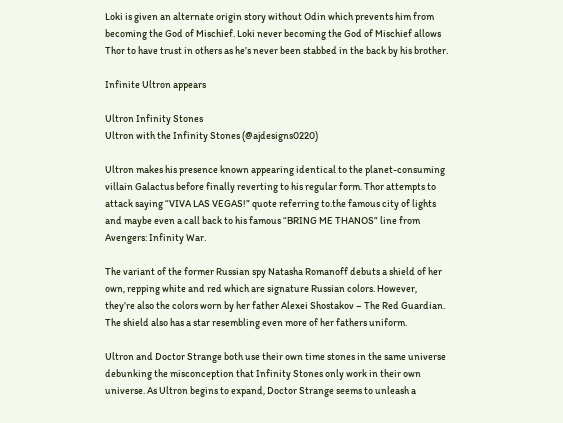Loki is given an alternate origin story without Odin which prevents him from becoming the God of Mischief. Loki never becoming the God of Mischief allows Thor to have trust in others as he’s never been stabbed in the back by his brother.

Infinite Ultron appears

Ultron Infinity Stones
Ultron with the Infinity Stones (@ajdesigns0220)

Ultron makes his presence known appearing identical to the planet-consuming villain Galactus before finally reverting to his regular form. Thor attempts to attack saying “VIVA LAS VEGAS!” quote referring to.the famous city of lights and maybe even a call back to his famous “BRING ME THANOS” line from Avengers: Infinity War.

The variant of the former Russian spy Natasha Romanoff debuts a shield of her own, repping white and red which are signature Russian colors. However, they’re also the colors worn by her father Alexei Shostakov – The Red Guardian. The shield also has a star resembling even more of her fathers uniform.

Ultron and Doctor Strange both use their own time stones in the same universe debunking the misconception that Infinity Stones only work in their own universe. As Ultron begins to expand, Doctor Strange seems to unleash a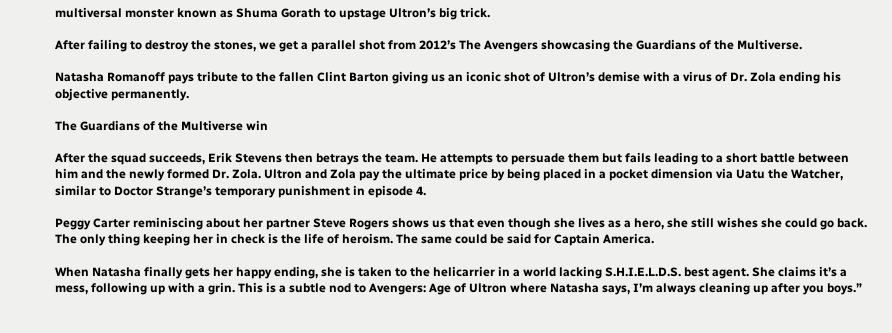multiversal monster known as Shuma Gorath to upstage Ultron’s big trick.

After failing to destroy the stones, we get a parallel shot from 2012’s The Avengers showcasing the Guardians of the Multiverse.

Natasha Romanoff pays tribute to the fallen Clint Barton giving us an iconic shot of Ultron’s demise with a virus of Dr. Zola ending his objective permanently.

The Guardians of the Multiverse win

After the squad succeeds, Erik Stevens then betrays the team. He attempts to persuade them but fails leading to a short battle between him and the newly formed Dr. Zola. Ultron and Zola pay the ultimate price by being placed in a pocket dimension via Uatu the Watcher, similar to Doctor Strange’s temporary punishment in episode 4.

Peggy Carter reminiscing about her partner Steve Rogers shows us that even though she lives as a hero, she still wishes she could go back. The only thing keeping her in check is the life of heroism. The same could be said for Captain America.

When Natasha finally gets her happy ending, she is taken to the helicarrier in a world lacking S.H.I.E.L.D.S. best agent. She claims it’s a mess, following up with a grin. This is a subtle nod to Avengers: Age of Ultron where Natasha says, I’m always cleaning up after you boys.”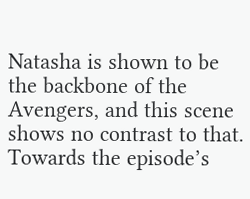Natasha is shown to be the backbone of the Avengers, and this scene shows no contrast to that. Towards the episode’s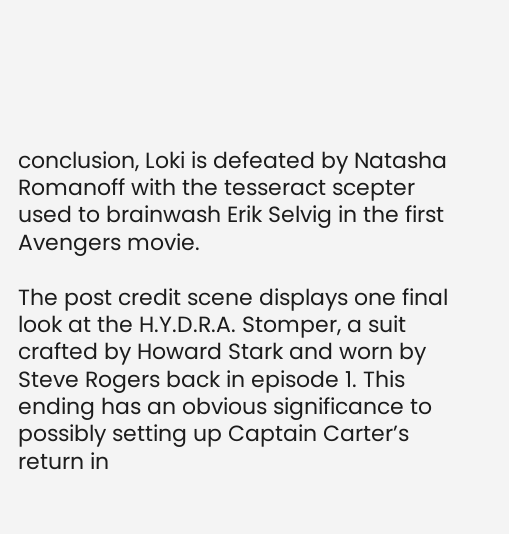conclusion, Loki is defeated by Natasha Romanoff with the tesseract scepter used to brainwash Erik Selvig in the first Avengers movie.

The post credit scene displays one final look at the H.Y.D.R.A. Stomper, a suit crafted by Howard Stark and worn by Steve Rogers back in episode 1. This ending has an obvious significance to possibly setting up Captain Carter’s return in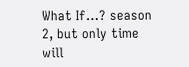What If…? season 2, but only time will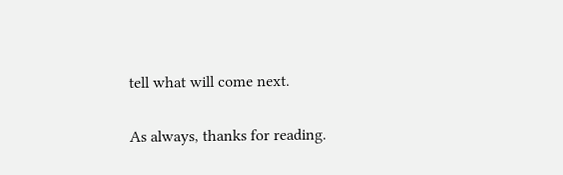tell what will come next.

As always, thanks for reading.